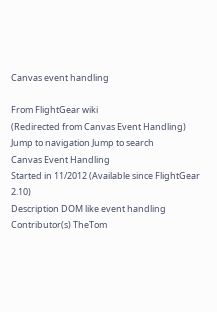Canvas event handling

From FlightGear wiki
(Redirected from Canvas Event Handling)
Jump to navigation Jump to search
Canvas Event Handling
Started in 11/2012 (Available since FlightGear 2.10)
Description DOM like event handling
Contributor(s) TheTom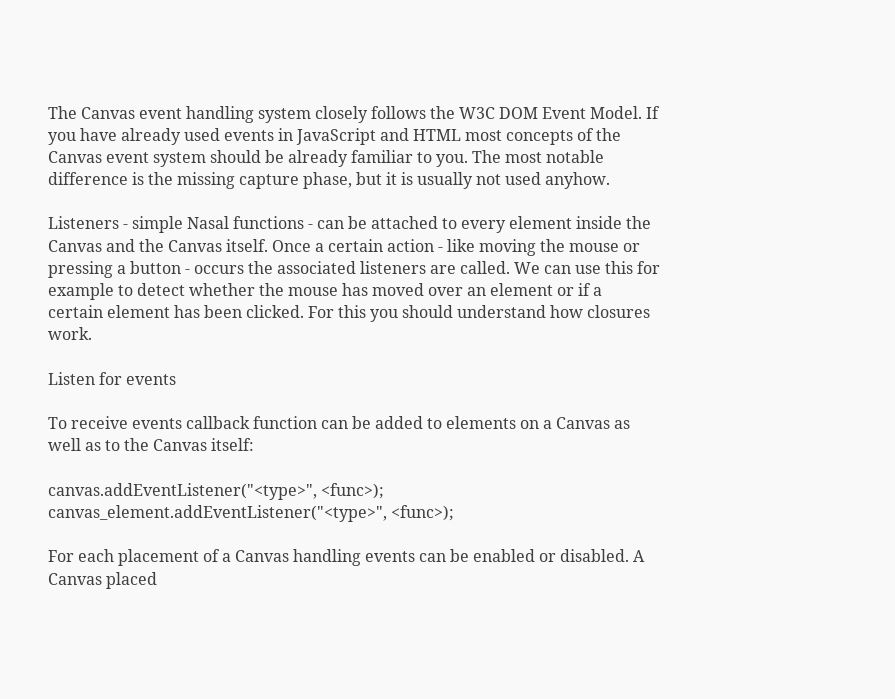The Canvas event handling system closely follows the W3C DOM Event Model. If you have already used events in JavaScript and HTML most concepts of the Canvas event system should be already familiar to you. The most notable difference is the missing capture phase, but it is usually not used anyhow.

Listeners - simple Nasal functions - can be attached to every element inside the Canvas and the Canvas itself. Once a certain action - like moving the mouse or pressing a button - occurs the associated listeners are called. We can use this for example to detect whether the mouse has moved over an element or if a certain element has been clicked. For this you should understand how closures work.

Listen for events

To receive events callback function can be added to elements on a Canvas as well as to the Canvas itself:

canvas.addEventListener("<type>", <func>);
canvas_element.addEventListener("<type>", <func>);

For each placement of a Canvas handling events can be enabled or disabled. A Canvas placed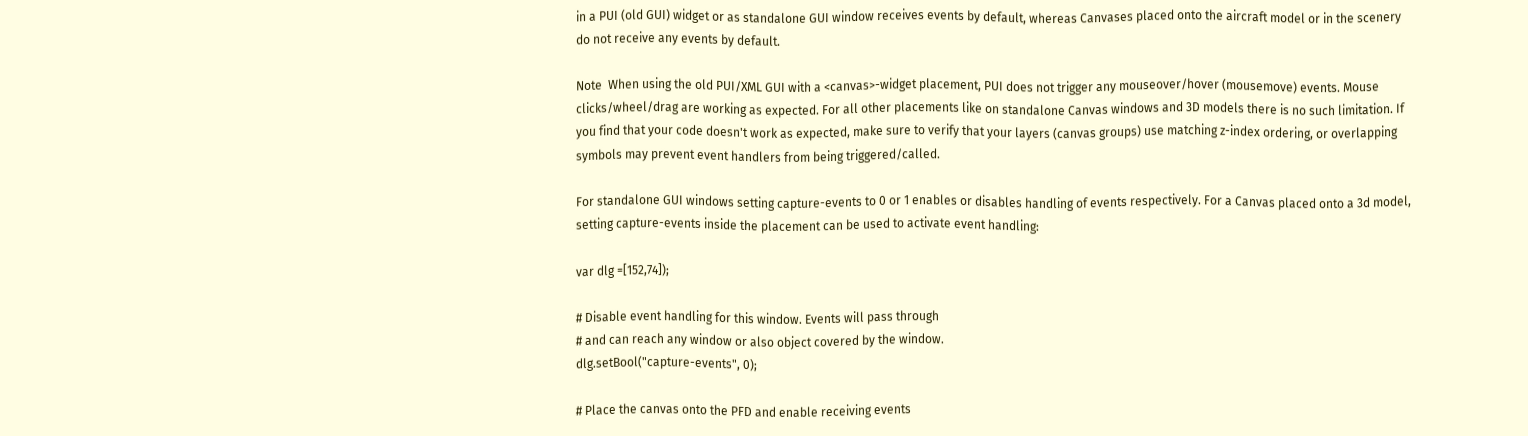in a PUI (old GUI) widget or as standalone GUI window receives events by default, whereas Canvases placed onto the aircraft model or in the scenery do not receive any events by default.

Note  When using the old PUI/XML GUI with a <canvas>-widget placement, PUI does not trigger any mouseover/hover (mousemove) events. Mouse clicks/wheel/drag are working as expected. For all other placements like on standalone Canvas windows and 3D models there is no such limitation. If you find that your code doesn't work as expected, make sure to verify that your layers (canvas groups) use matching z-index ordering, or overlapping symbols may prevent event handlers from being triggered/called.

For standalone GUI windows setting capture-events to 0 or 1 enables or disables handling of events respectively. For a Canvas placed onto a 3d model, setting capture-events inside the placement can be used to activate event handling:

var dlg =[152,74]);

# Disable event handling for this window. Events will pass through
# and can reach any window or also object covered by the window.
dlg.setBool("capture-events", 0);

# Place the canvas onto the PFD and enable receiving events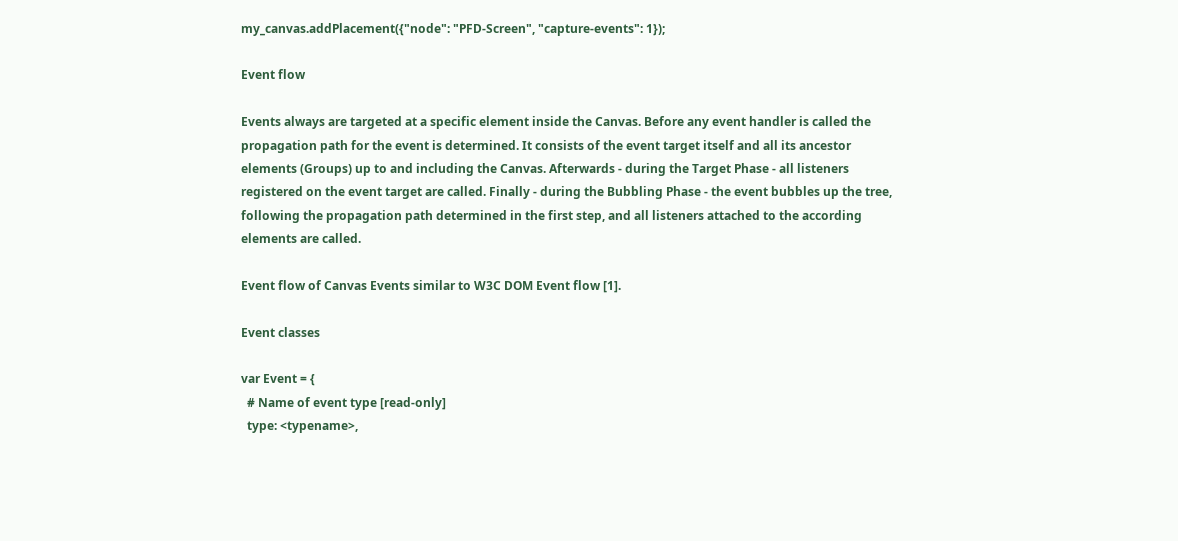my_canvas.addPlacement({"node": "PFD-Screen", "capture-events": 1});

Event flow

Events always are targeted at a specific element inside the Canvas. Before any event handler is called the propagation path for the event is determined. It consists of the event target itself and all its ancestor elements (Groups) up to and including the Canvas. Afterwards - during the Target Phase - all listeners registered on the event target are called. Finally - during the Bubbling Phase - the event bubbles up the tree, following the propagation path determined in the first step, and all listeners attached to the according elements are called.

Event flow of Canvas Events similar to W3C DOM Event flow [1].

Event classes

var Event = {
  # Name of event type [read-only]
  type: <typename>,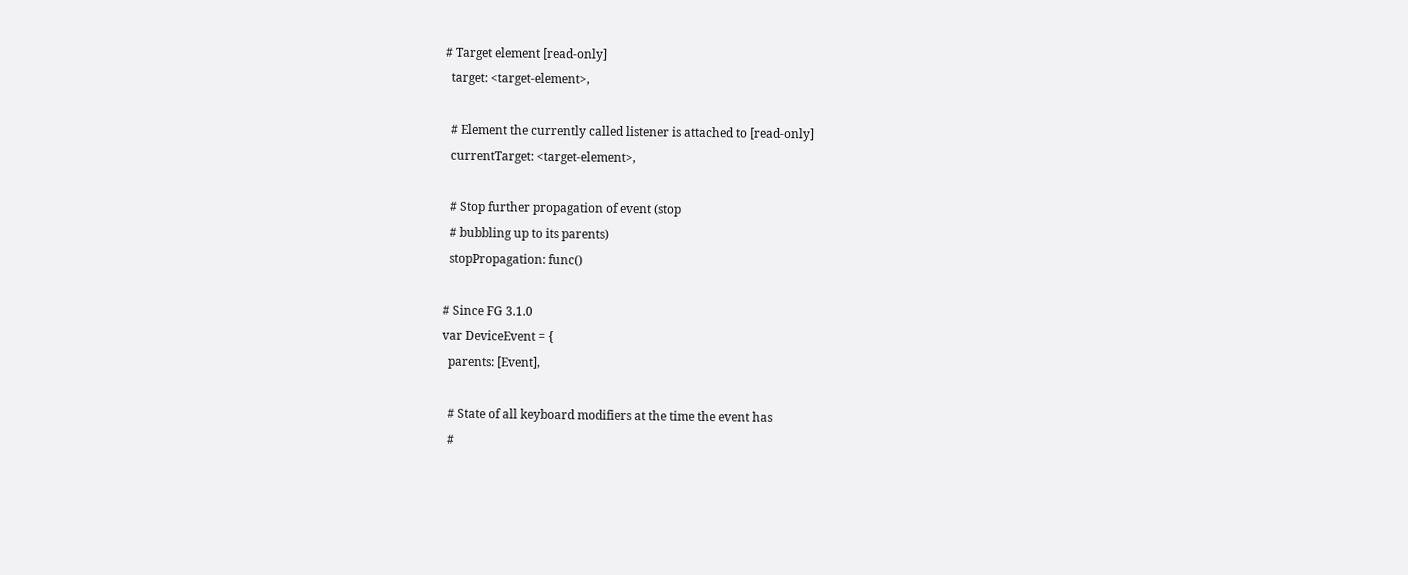# Target element [read-only]
  target: <target-element>,

  # Element the currently called listener is attached to [read-only]
  currentTarget: <target-element>,

  # Stop further propagation of event (stop
  # bubbling up to its parents)
  stopPropagation: func()

# Since FG 3.1.0
var DeviceEvent = {
  parents: [Event],

  # State of all keyboard modifiers at the time the event has
  #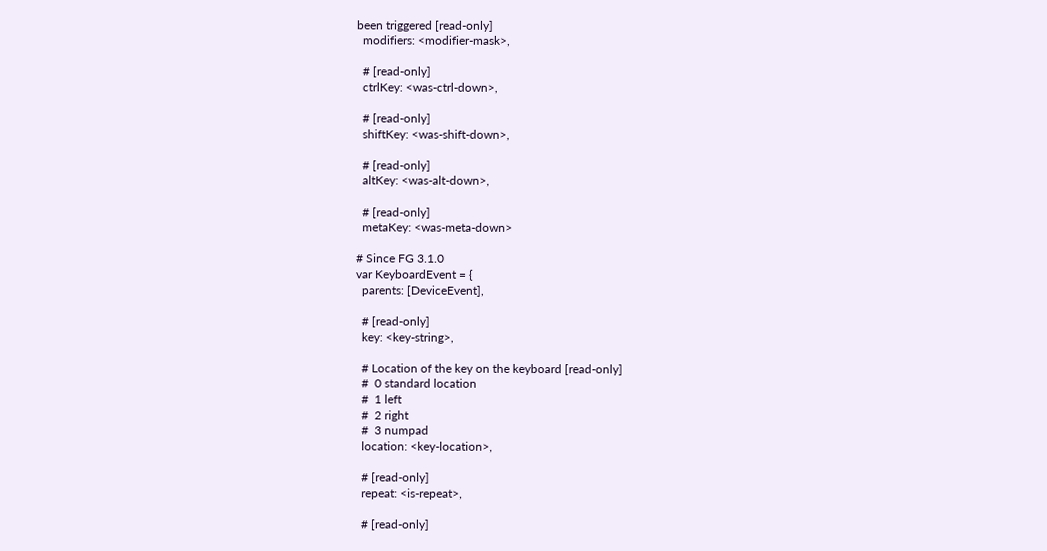been triggered [read-only]
  modifiers: <modifier-mask>,

  # [read-only]
  ctrlKey: <was-ctrl-down>,

  # [read-only]
  shiftKey: <was-shift-down>,

  # [read-only]
  altKey: <was-alt-down>,

  # [read-only]
  metaKey: <was-meta-down>

# Since FG 3.1.0
var KeyboardEvent = {
  parents: [DeviceEvent],

  # [read-only]
  key: <key-string>,

  # Location of the key on the keyboard [read-only]
  #  0 standard location
  #  1 left
  #  2 right
  #  3 numpad
  location: <key-location>,

  # [read-only]
  repeat: <is-repeat>,

  # [read-only]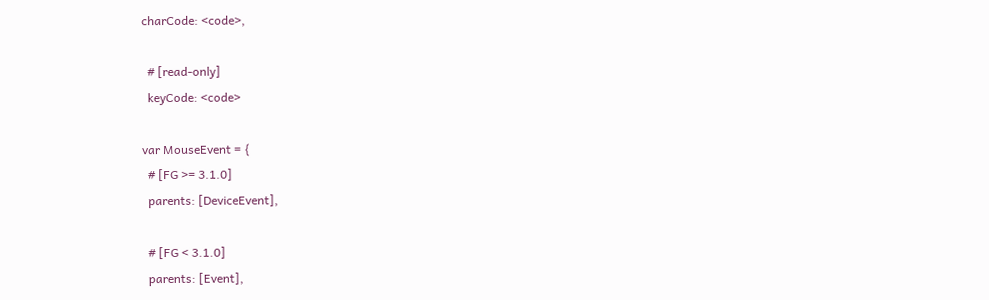charCode: <code>,

  # [read-only]
  keyCode: <code>

var MouseEvent = {
  # [FG >= 3.1.0]
  parents: [DeviceEvent],

  # [FG < 3.1.0]
  parents: [Event],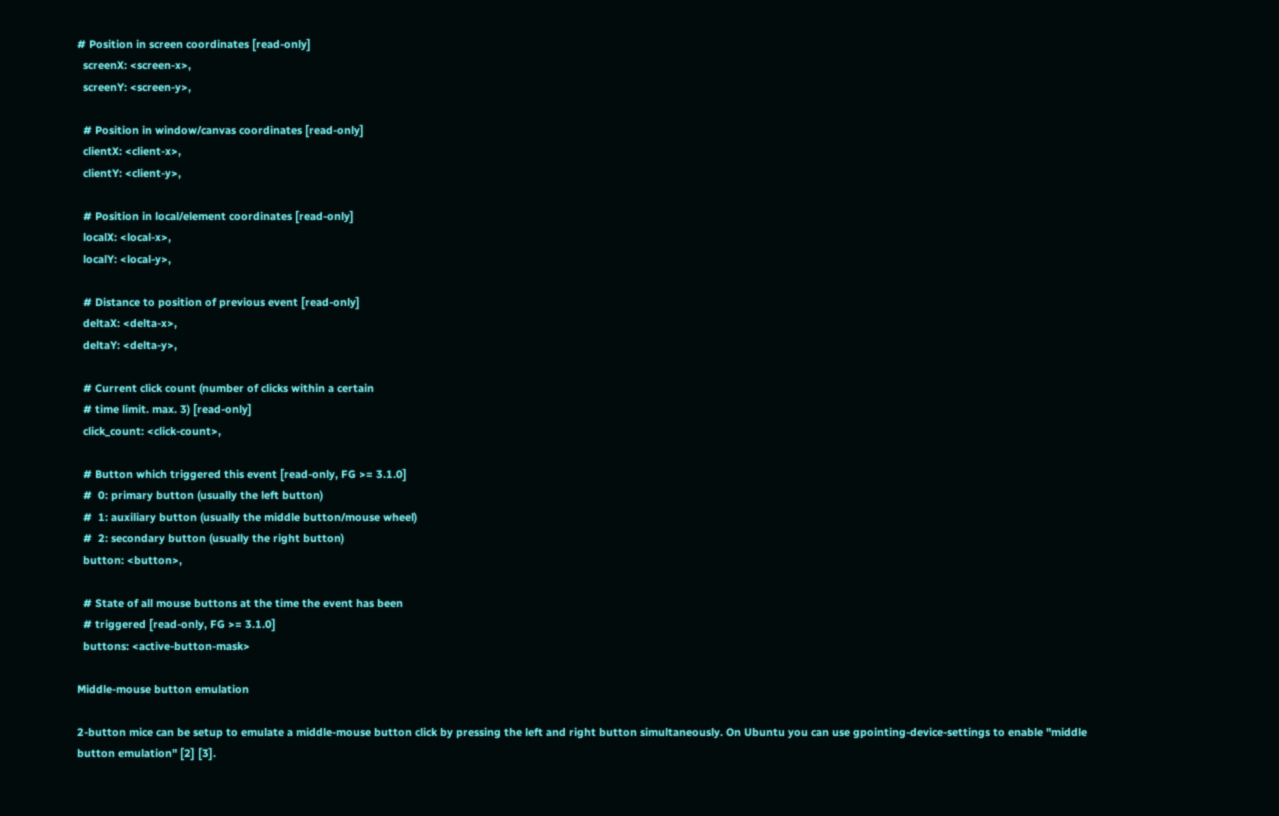# Position in screen coordinates [read-only]
  screenX: <screen-x>,
  screenY: <screen-y>,

  # Position in window/canvas coordinates [read-only]
  clientX: <client-x>,
  clientY: <client-y>,

  # Position in local/element coordinates [read-only]
  localX: <local-x>,
  localY: <local-y>,

  # Distance to position of previous event [read-only]
  deltaX: <delta-x>,
  deltaY: <delta-y>,

  # Current click count (number of clicks within a certain
  # time limit. max. 3) [read-only]
  click_count: <click-count>,

  # Button which triggered this event [read-only, FG >= 3.1.0]
  #  0: primary button (usually the left button)
  #  1: auxiliary button (usually the middle button/mouse wheel)
  #  2: secondary button (usually the right button)
  button: <button>,

  # State of all mouse buttons at the time the event has been
  # triggered [read-only, FG >= 3.1.0]
  buttons: <active-button-mask>

Middle-mouse button emulation

2-button mice can be setup to emulate a middle-mouse button click by pressing the left and right button simultaneously. On Ubuntu you can use gpointing-device-settings to enable "middle button emulation" [2] [3].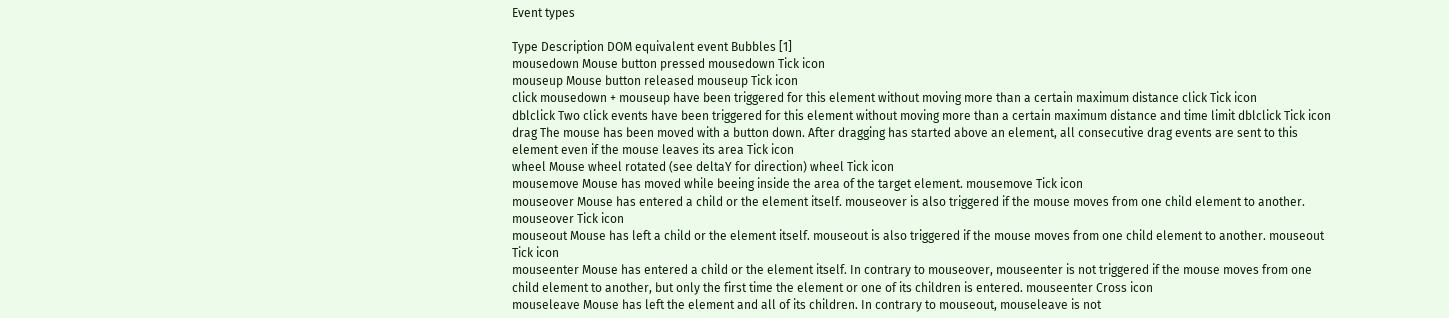Event types

Type Description DOM equivalent event Bubbles [1]
mousedown Mouse button pressed mousedown Tick icon
mouseup Mouse button released mouseup Tick icon
click mousedown + mouseup have been triggered for this element without moving more than a certain maximum distance click Tick icon
dblclick Two click events have been triggered for this element without moving more than a certain maximum distance and time limit dblclick Tick icon
drag The mouse has been moved with a button down. After dragging has started above an element, all consecutive drag events are sent to this element even if the mouse leaves its area Tick icon
wheel Mouse wheel rotated (see deltaY for direction) wheel Tick icon
mousemove Mouse has moved while beeing inside the area of the target element. mousemove Tick icon
mouseover Mouse has entered a child or the element itself. mouseover is also triggered if the mouse moves from one child element to another. mouseover Tick icon
mouseout Mouse has left a child or the element itself. mouseout is also triggered if the mouse moves from one child element to another. mouseout Tick icon
mouseenter Mouse has entered a child or the element itself. In contrary to mouseover, mouseenter is not triggered if the mouse moves from one child element to another, but only the first time the element or one of its children is entered. mouseenter Cross icon
mouseleave Mouse has left the element and all of its children. In contrary to mouseout, mouseleave is not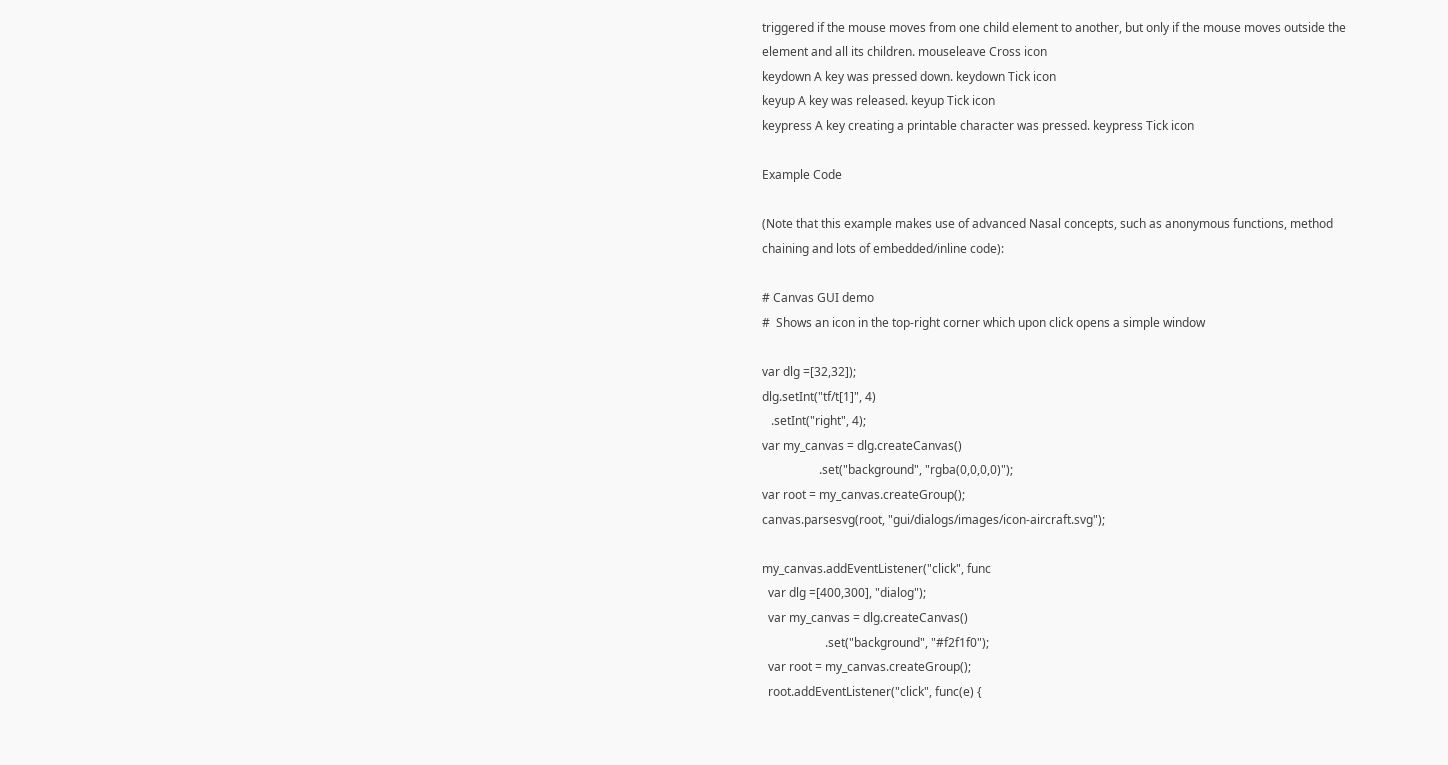triggered if the mouse moves from one child element to another, but only if the mouse moves outside the element and all its children. mouseleave Cross icon
keydown A key was pressed down. keydown Tick icon
keyup A key was released. keyup Tick icon
keypress A key creating a printable character was pressed. keypress Tick icon

Example Code

(Note that this example makes use of advanced Nasal concepts, such as anonymous functions, method chaining and lots of embedded/inline code):

# Canvas GUI demo
#  Shows an icon in the top-right corner which upon click opens a simple window

var dlg =[32,32]);
dlg.setInt("tf/t[1]", 4)
   .setInt("right", 4);
var my_canvas = dlg.createCanvas()
                   .set("background", "rgba(0,0,0,0)");
var root = my_canvas.createGroup();
canvas.parsesvg(root, "gui/dialogs/images/icon-aircraft.svg");

my_canvas.addEventListener("click", func
  var dlg =[400,300], "dialog");
  var my_canvas = dlg.createCanvas()
                     .set("background", "#f2f1f0");
  var root = my_canvas.createGroup();
  root.addEventListener("click", func(e) {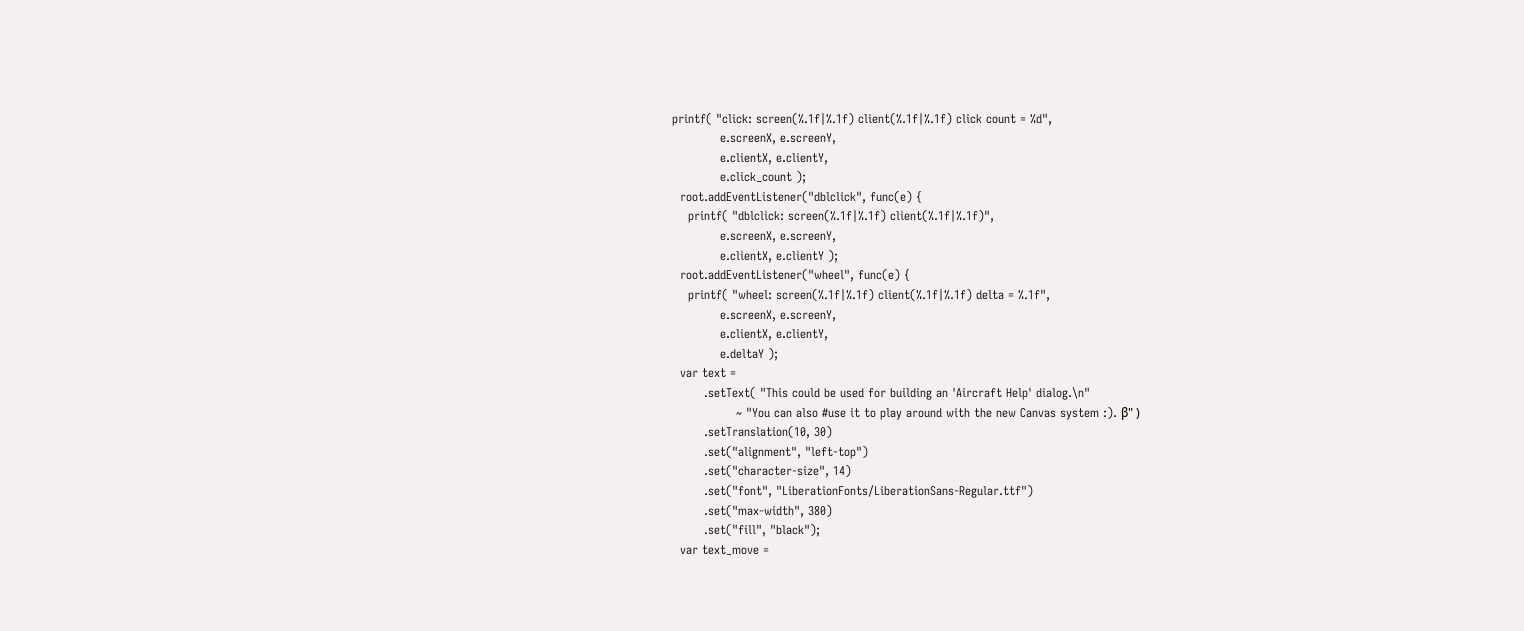printf( "click: screen(%.1f|%.1f) client(%.1f|%.1f) click count = %d",
            e.screenX, e.screenY,
            e.clientX, e.clientY,
            e.click_count );
  root.addEventListener("dblclick", func(e) {
    printf( "dblclick: screen(%.1f|%.1f) client(%.1f|%.1f)",
            e.screenX, e.screenY,
            e.clientX, e.clientY );
  root.addEventListener("wheel", func(e) {
    printf( "wheel: screen(%.1f|%.1f) client(%.1f|%.1f) delta = %.1f",
            e.screenX, e.screenY,
            e.clientX, e.clientY,
            e.deltaY );
  var text =
        .setText( "This could be used for building an 'Aircraft Help' dialog.\n"
                ~ "You can also #use it to play around with the new Canvas system :). β" )
        .setTranslation(10, 30)
        .set("alignment", "left-top")
        .set("character-size", 14)
        .set("font", "LiberationFonts/LiberationSans-Regular.ttf")
        .set("max-width", 380)
        .set("fill", "black");
  var text_move =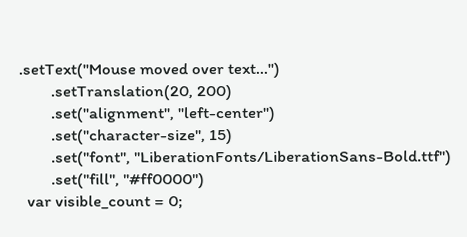.setText("Mouse moved over text...")
        .setTranslation(20, 200)
        .set("alignment", "left-center")
        .set("character-size", 15)
        .set("font", "LiberationFonts/LiberationSans-Bold.ttf")
        .set("fill", "#ff0000")
  var visible_count = 0;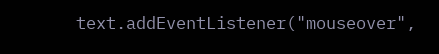text.addEventListener("mouseover",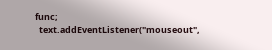func;
  text.addEventListener("mouseout",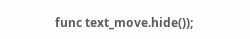func text_move.hide());